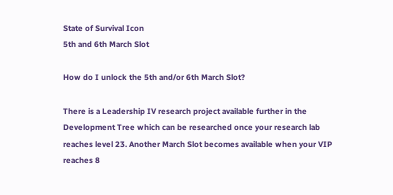State of Survival Icon
5th and 6th March Slot

How do I unlock the 5th and/or 6th March Slot?

There is a Leadership IV research project available further in the Development Tree which can be researched once your research lab reaches level 23. Another March Slot becomes available when your VIP reaches 8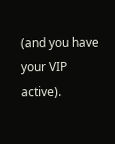(and you have your VIP active).